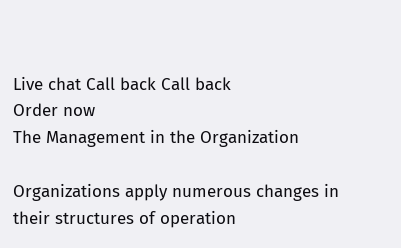Live chat Call back Call back
Order now
The Management in the Organization

Organizations apply numerous changes in their structures of operation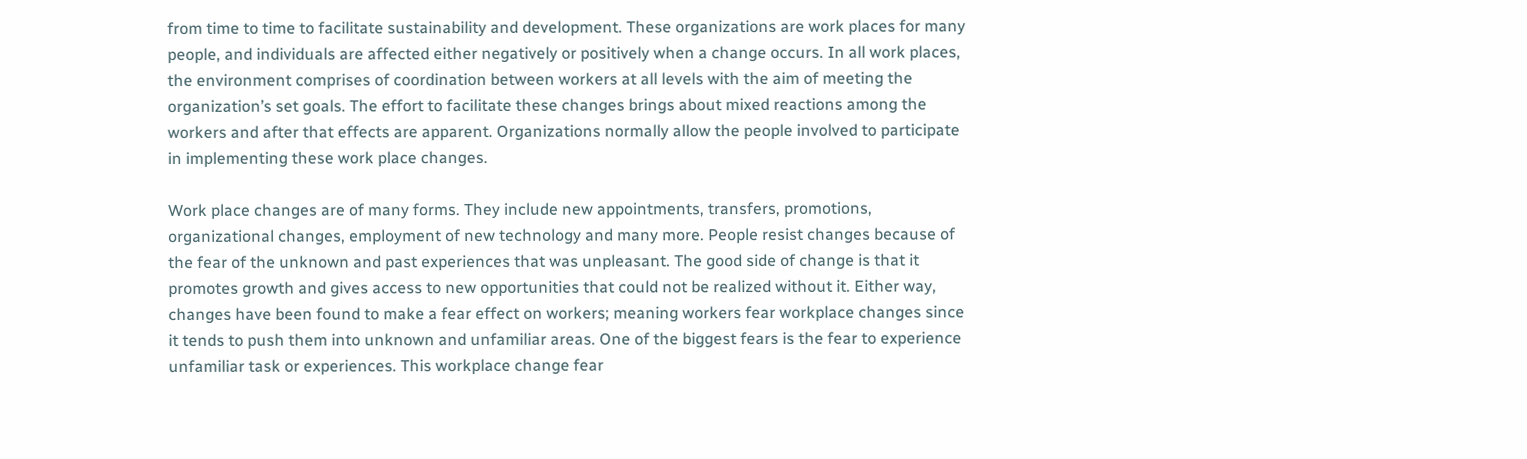from time to time to facilitate sustainability and development. These organizations are work places for many people, and individuals are affected either negatively or positively when a change occurs. In all work places, the environment comprises of coordination between workers at all levels with the aim of meeting the organization’s set goals. The effort to facilitate these changes brings about mixed reactions among the workers and after that effects are apparent. Organizations normally allow the people involved to participate in implementing these work place changes.

Work place changes are of many forms. They include new appointments, transfers, promotions, organizational changes, employment of new technology and many more. People resist changes because of the fear of the unknown and past experiences that was unpleasant. The good side of change is that it promotes growth and gives access to new opportunities that could not be realized without it. Either way, changes have been found to make a fear effect on workers; meaning workers fear workplace changes since it tends to push them into unknown and unfamiliar areas. One of the biggest fears is the fear to experience unfamiliar task or experiences. This workplace change fear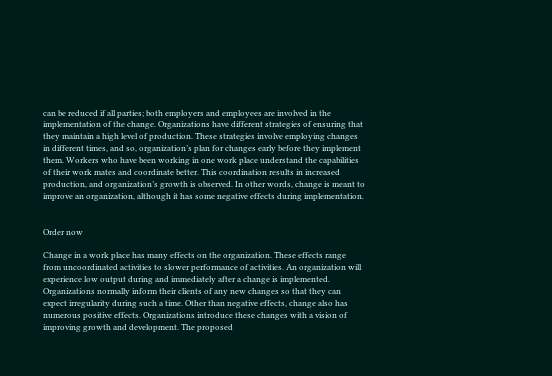can be reduced if all parties; both employers and employees are involved in the implementation of the change. Organizations have different strategies of ensuring that they maintain a high level of production. These strategies involve employing changes in different times, and so, organization’s plan for changes early before they implement them. Workers who have been working in one work place understand the capabilities of their work mates and coordinate better. This coordination results in increased production, and organization’s growth is observed. In other words, change is meant to improve an organization, although it has some negative effects during implementation.


Order now

Change in a work place has many effects on the organization. These effects range from uncoordinated activities to slower performance of activities. An organization will experience low output during and immediately after a change is implemented. Organizations normally inform their clients of any new changes so that they can expect irregularity during such a time. Other than negative effects, change also has numerous positive effects. Organizations introduce these changes with a vision of improving growth and development. The proposed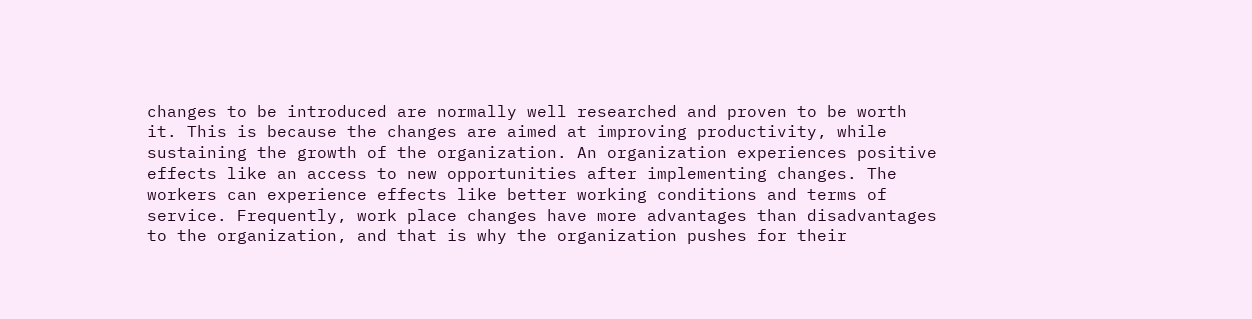changes to be introduced are normally well researched and proven to be worth it. This is because the changes are aimed at improving productivity, while sustaining the growth of the organization. An organization experiences positive effects like an access to new opportunities after implementing changes. The workers can experience effects like better working conditions and terms of service. Frequently, work place changes have more advantages than disadvantages to the organization, and that is why the organization pushes for their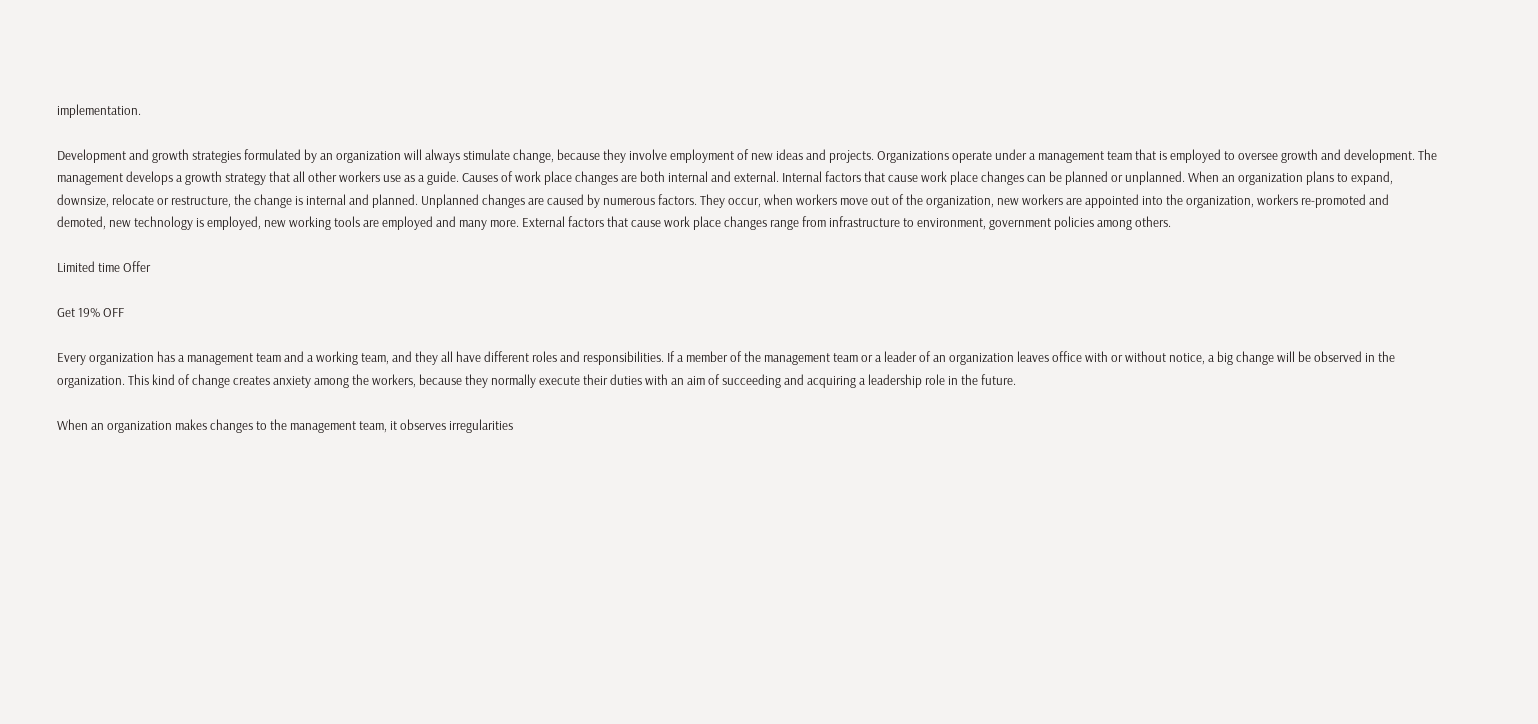implementation.

Development and growth strategies formulated by an organization will always stimulate change, because they involve employment of new ideas and projects. Organizations operate under a management team that is employed to oversee growth and development. The management develops a growth strategy that all other workers use as a guide. Causes of work place changes are both internal and external. Internal factors that cause work place changes can be planned or unplanned. When an organization plans to expand, downsize, relocate or restructure, the change is internal and planned. Unplanned changes are caused by numerous factors. They occur, when workers move out of the organization, new workers are appointed into the organization, workers re-promoted and demoted, new technology is employed, new working tools are employed and many more. External factors that cause work place changes range from infrastructure to environment, government policies among others.

Limited time Offer

Get 19% OFF

Every organization has a management team and a working team, and they all have different roles and responsibilities. If a member of the management team or a leader of an organization leaves office with or without notice, a big change will be observed in the organization. This kind of change creates anxiety among the workers, because they normally execute their duties with an aim of succeeding and acquiring a leadership role in the future.

When an organization makes changes to the management team, it observes irregularities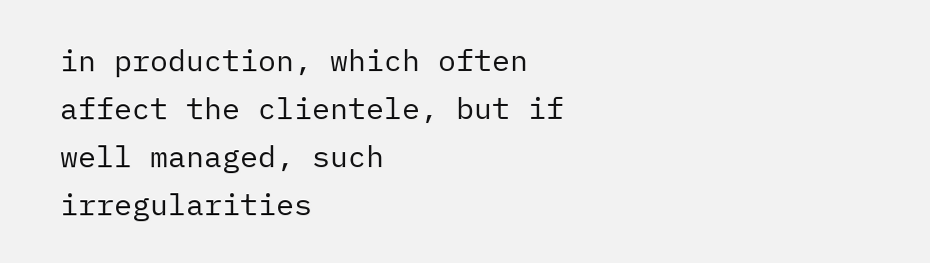in production, which often affect the clientele, but if well managed, such irregularities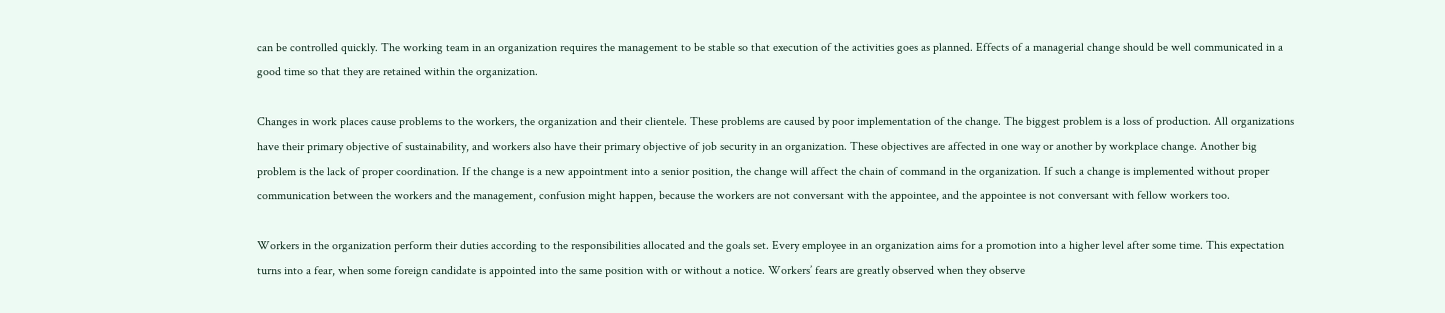can be controlled quickly. The working team in an organization requires the management to be stable so that execution of the activities goes as planned. Effects of a managerial change should be well communicated in a good time so that they are retained within the organization.

Changes in work places cause problems to the workers, the organization and their clientele. These problems are caused by poor implementation of the change. The biggest problem is a loss of production. All organizations have their primary objective of sustainability, and workers also have their primary objective of job security in an organization. These objectives are affected in one way or another by workplace change. Another big problem is the lack of proper coordination. If the change is a new appointment into a senior position, the change will affect the chain of command in the organization. If such a change is implemented without proper communication between the workers and the management, confusion might happen, because the workers are not conversant with the appointee, and the appointee is not conversant with fellow workers too.

Workers in the organization perform their duties according to the responsibilities allocated and the goals set. Every employee in an organization aims for a promotion into a higher level after some time. This expectation turns into a fear, when some foreign candidate is appointed into the same position with or without a notice. Workers’ fears are greatly observed when they observe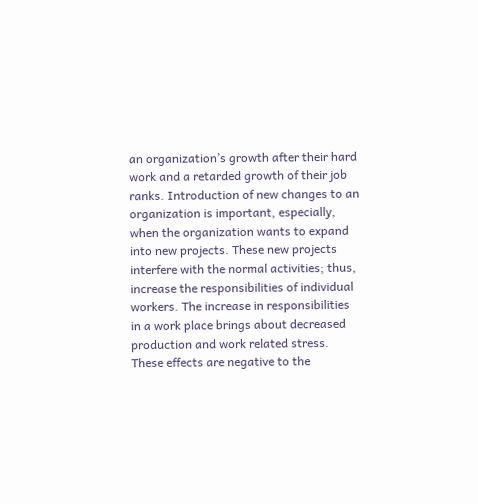an organization’s growth after their hard work and a retarded growth of their job ranks. Introduction of new changes to an organization is important, especially, when the organization wants to expand into new projects. These new projects interfere with the normal activities; thus, increase the responsibilities of individual workers. The increase in responsibilities in a work place brings about decreased production and work related stress. These effects are negative to the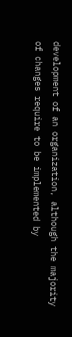development of an organization, although the majority of changes require to be implemented by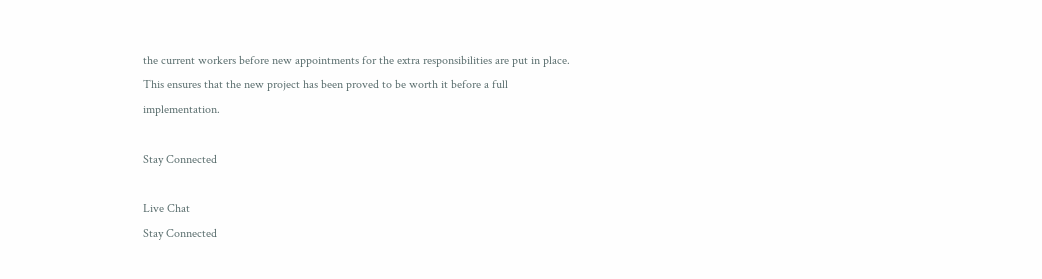the current workers before new appointments for the extra responsibilities are put in place. This ensures that the new project has been proved to be worth it before a full implementation.

Stay Connected

Live Chat
Stay Connected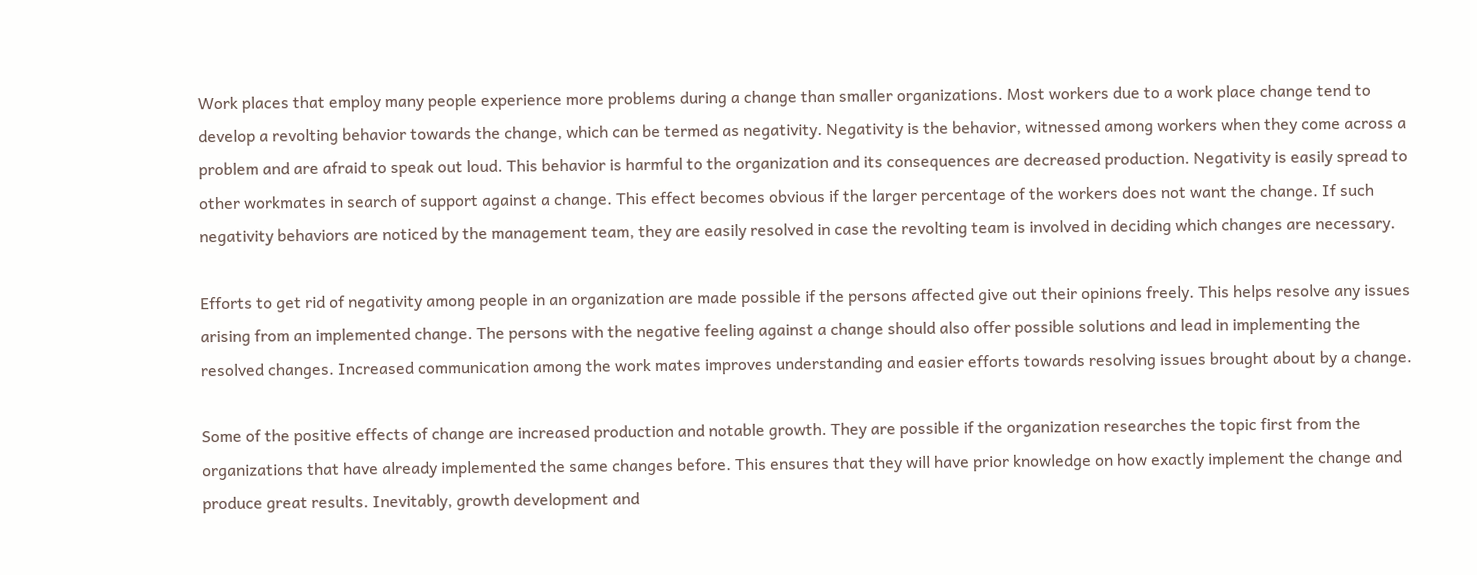Work places that employ many people experience more problems during a change than smaller organizations. Most workers due to a work place change tend to develop a revolting behavior towards the change, which can be termed as negativity. Negativity is the behavior, witnessed among workers when they come across a problem and are afraid to speak out loud. This behavior is harmful to the organization and its consequences are decreased production. Negativity is easily spread to other workmates in search of support against a change. This effect becomes obvious if the larger percentage of the workers does not want the change. If such negativity behaviors are noticed by the management team, they are easily resolved in case the revolting team is involved in deciding which changes are necessary.

Efforts to get rid of negativity among people in an organization are made possible if the persons affected give out their opinions freely. This helps resolve any issues arising from an implemented change. The persons with the negative feeling against a change should also offer possible solutions and lead in implementing the resolved changes. Increased communication among the work mates improves understanding and easier efforts towards resolving issues brought about by a change.

Some of the positive effects of change are increased production and notable growth. They are possible if the organization researches the topic first from the organizations that have already implemented the same changes before. This ensures that they will have prior knowledge on how exactly implement the change and produce great results. Inevitably, growth development and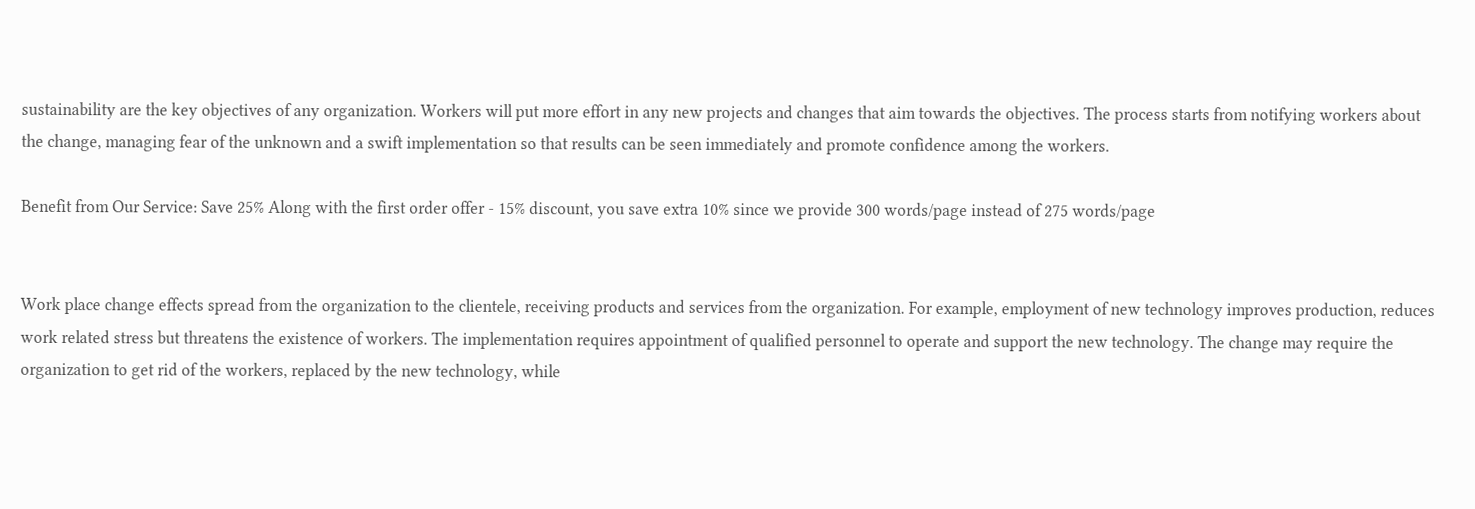sustainability are the key objectives of any organization. Workers will put more effort in any new projects and changes that aim towards the objectives. The process starts from notifying workers about the change, managing fear of the unknown and a swift implementation so that results can be seen immediately and promote confidence among the workers.

Benefit from Our Service: Save 25% Along with the first order offer - 15% discount, you save extra 10% since we provide 300 words/page instead of 275 words/page


Work place change effects spread from the organization to the clientele, receiving products and services from the organization. For example, employment of new technology improves production, reduces work related stress but threatens the existence of workers. The implementation requires appointment of qualified personnel to operate and support the new technology. The change may require the organization to get rid of the workers, replaced by the new technology, while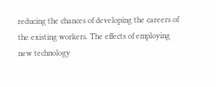reducing the chances of developing the careers of the existing workers. The effects of employing new technology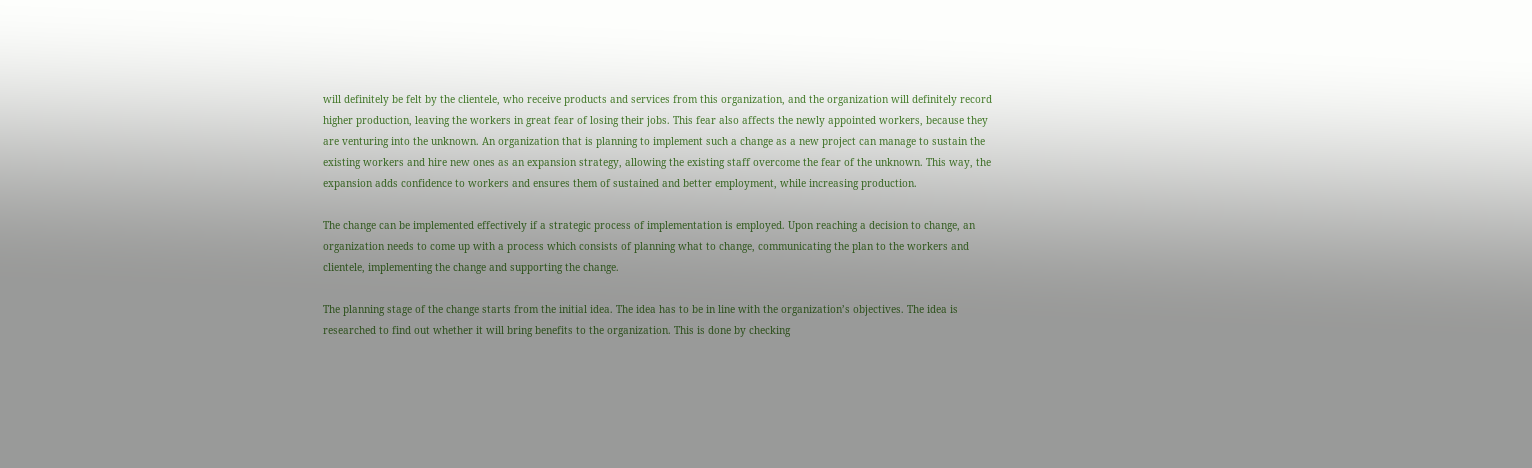will definitely be felt by the clientele, who receive products and services from this organization, and the organization will definitely record higher production, leaving the workers in great fear of losing their jobs. This fear also affects the newly appointed workers, because they are venturing into the unknown. An organization that is planning to implement such a change as a new project can manage to sustain the existing workers and hire new ones as an expansion strategy, allowing the existing staff overcome the fear of the unknown. This way, the expansion adds confidence to workers and ensures them of sustained and better employment, while increasing production.

The change can be implemented effectively if a strategic process of implementation is employed. Upon reaching a decision to change, an organization needs to come up with a process which consists of planning what to change, communicating the plan to the workers and clientele, implementing the change and supporting the change.

The planning stage of the change starts from the initial idea. The idea has to be in line with the organization’s objectives. The idea is researched to find out whether it will bring benefits to the organization. This is done by checking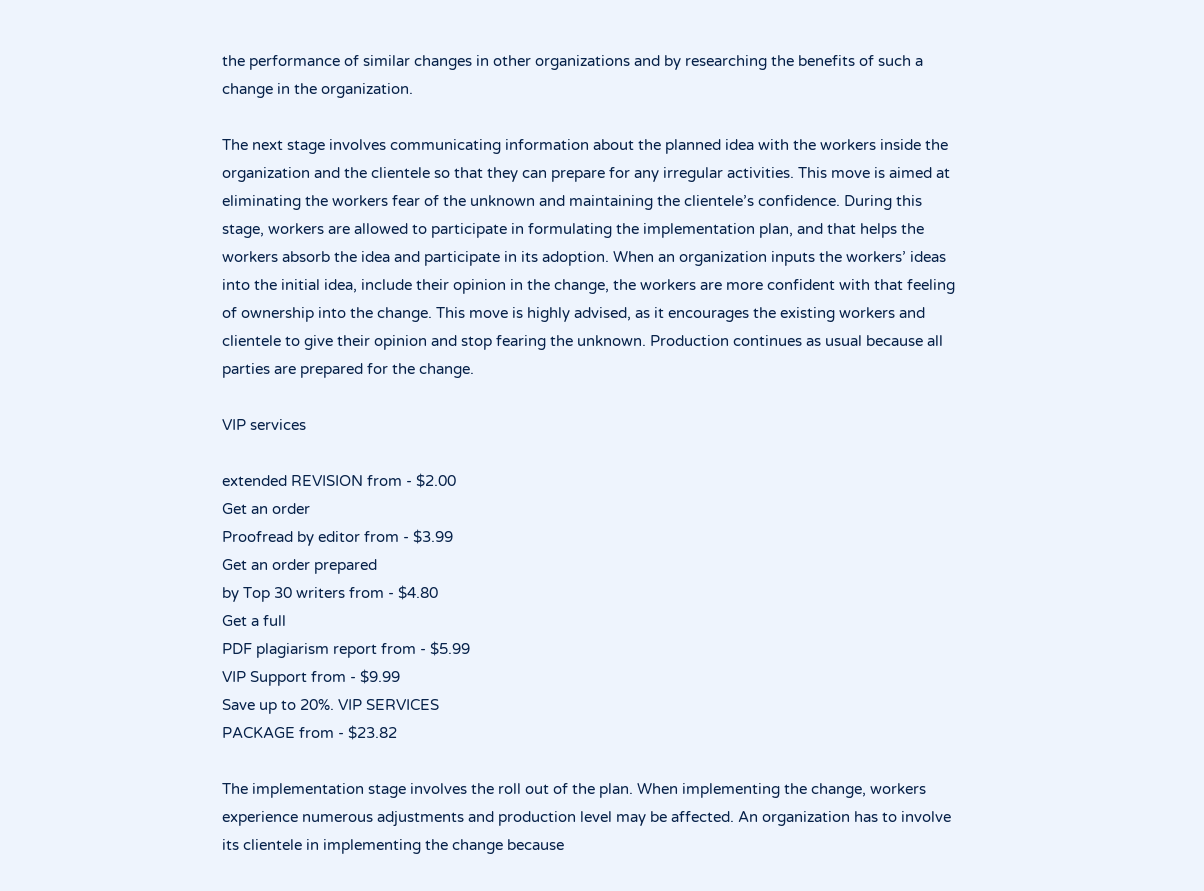the performance of similar changes in other organizations and by researching the benefits of such a change in the organization.

The next stage involves communicating information about the planned idea with the workers inside the organization and the clientele so that they can prepare for any irregular activities. This move is aimed at eliminating the workers fear of the unknown and maintaining the clientele’s confidence. During this stage, workers are allowed to participate in formulating the implementation plan, and that helps the workers absorb the idea and participate in its adoption. When an organization inputs the workers’ ideas into the initial idea, include their opinion in the change, the workers are more confident with that feeling of ownership into the change. This move is highly advised, as it encourages the existing workers and clientele to give their opinion and stop fearing the unknown. Production continues as usual because all parties are prepared for the change.

VIP services

extended REVISION from - $2.00
Get an order
Proofread by editor from - $3.99
Get an order prepared
by Top 30 writers from - $4.80
Get a full
PDF plagiarism report from - $5.99
VIP Support from - $9.99
Save up to 20%. VIP SERVICES
PACKAGE from - $23.82

The implementation stage involves the roll out of the plan. When implementing the change, workers experience numerous adjustments and production level may be affected. An organization has to involve its clientele in implementing the change because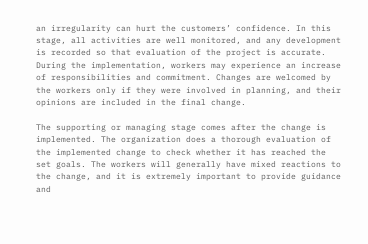an irregularity can hurt the customers’ confidence. In this stage, all activities are well monitored, and any development is recorded so that evaluation of the project is accurate. During the implementation, workers may experience an increase of responsibilities and commitment. Changes are welcomed by the workers only if they were involved in planning, and their opinions are included in the final change.

The supporting or managing stage comes after the change is implemented. The organization does a thorough evaluation of the implemented change to check whether it has reached the set goals. The workers will generally have mixed reactions to the change, and it is extremely important to provide guidance and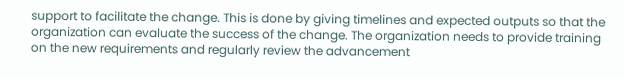support to facilitate the change. This is done by giving timelines and expected outputs so that the organization can evaluate the success of the change. The organization needs to provide training on the new requirements and regularly review the advancement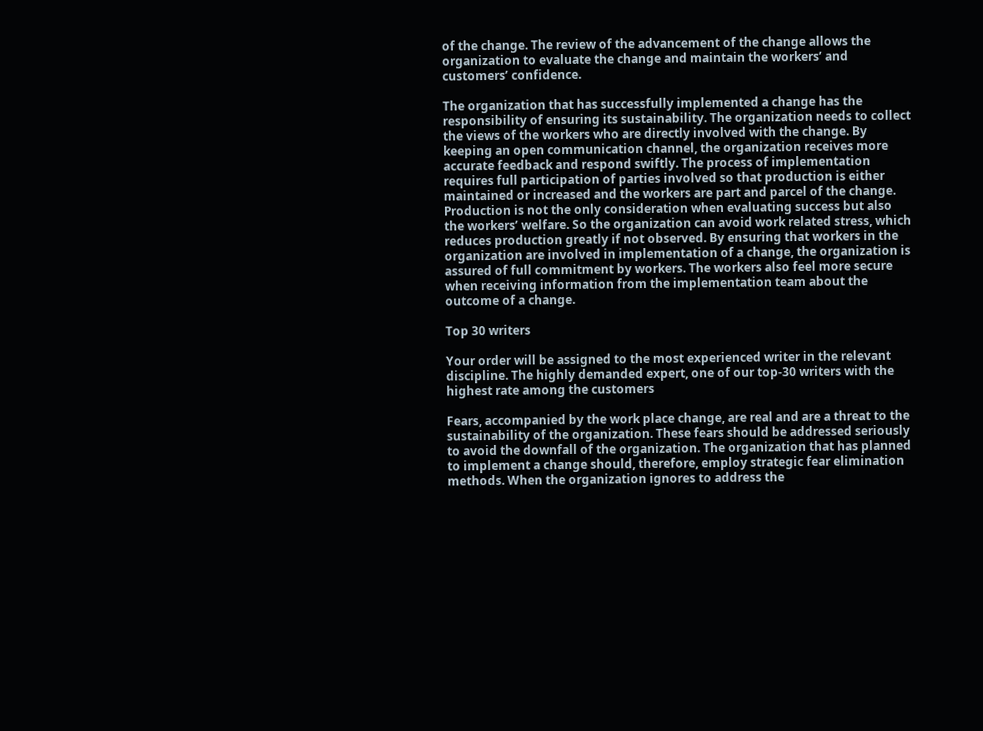of the change. The review of the advancement of the change allows the organization to evaluate the change and maintain the workers’ and customers’ confidence.

The organization that has successfully implemented a change has the responsibility of ensuring its sustainability. The organization needs to collect the views of the workers who are directly involved with the change. By keeping an open communication channel, the organization receives more accurate feedback and respond swiftly. The process of implementation requires full participation of parties involved so that production is either maintained or increased and the workers are part and parcel of the change. Production is not the only consideration when evaluating success but also the workers’ welfare. So the organization can avoid work related stress, which reduces production greatly if not observed. By ensuring that workers in the organization are involved in implementation of a change, the organization is assured of full commitment by workers. The workers also feel more secure when receiving information from the implementation team about the outcome of a change.

Top 30 writers

Your order will be assigned to the most experienced writer in the relevant discipline. The highly demanded expert, one of our top-30 writers with the highest rate among the customers

Fears, accompanied by the work place change, are real and are a threat to the sustainability of the organization. These fears should be addressed seriously to avoid the downfall of the organization. The organization that has planned to implement a change should, therefore, employ strategic fear elimination methods. When the organization ignores to address the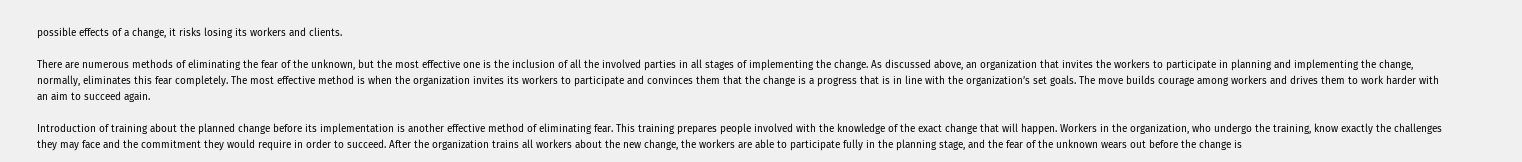possible effects of a change, it risks losing its workers and clients.

There are numerous methods of eliminating the fear of the unknown, but the most effective one is the inclusion of all the involved parties in all stages of implementing the change. As discussed above, an organization that invites the workers to participate in planning and implementing the change, normally, eliminates this fear completely. The most effective method is when the organization invites its workers to participate and convinces them that the change is a progress that is in line with the organization’s set goals. The move builds courage among workers and drives them to work harder with an aim to succeed again.

Introduction of training about the planned change before its implementation is another effective method of eliminating fear. This training prepares people involved with the knowledge of the exact change that will happen. Workers in the organization, who undergo the training, know exactly the challenges they may face and the commitment they would require in order to succeed. After the organization trains all workers about the new change, the workers are able to participate fully in the planning stage, and the fear of the unknown wears out before the change is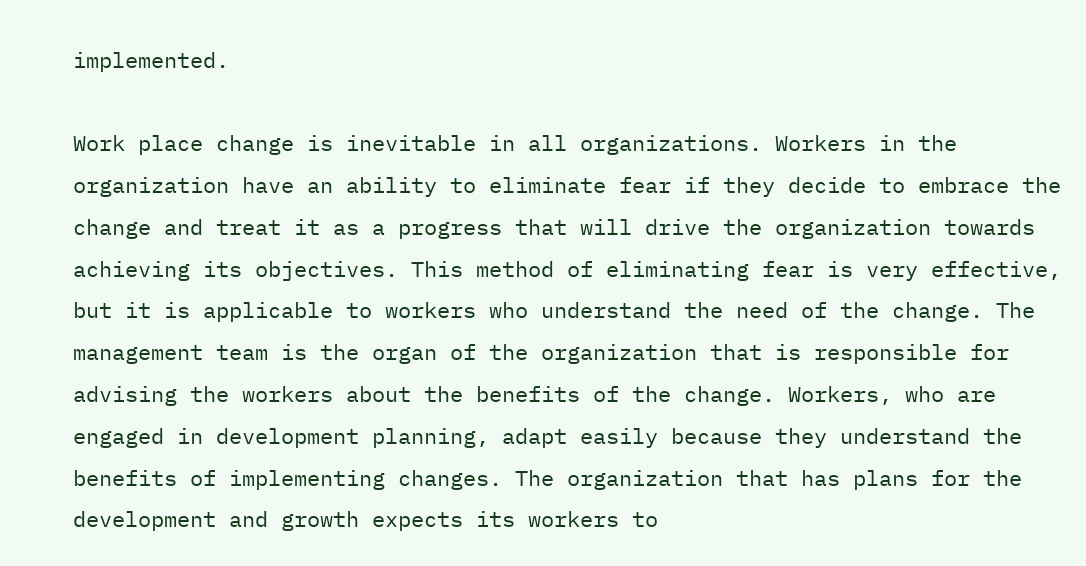implemented.

Work place change is inevitable in all organizations. Workers in the organization have an ability to eliminate fear if they decide to embrace the change and treat it as a progress that will drive the organization towards achieving its objectives. This method of eliminating fear is very effective, but it is applicable to workers who understand the need of the change. The management team is the organ of the organization that is responsible for advising the workers about the benefits of the change. Workers, who are engaged in development planning, adapt easily because they understand the benefits of implementing changes. The organization that has plans for the development and growth expects its workers to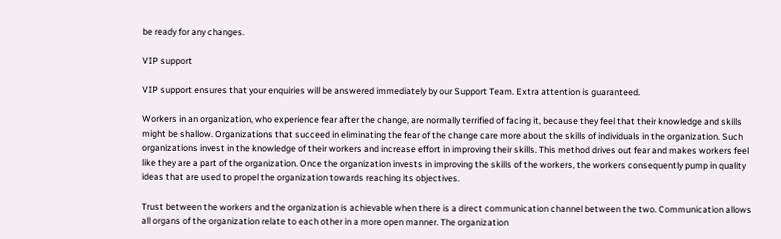be ready for any changes.

VIP support

VIP support ensures that your enquiries will be answered immediately by our Support Team. Extra attention is guaranteed.

Workers in an organization, who experience fear after the change, are normally terrified of facing it, because they feel that their knowledge and skills might be shallow. Organizations that succeed in eliminating the fear of the change care more about the skills of individuals in the organization. Such organizations invest in the knowledge of their workers and increase effort in improving their skills. This method drives out fear and makes workers feel like they are a part of the organization. Once the organization invests in improving the skills of the workers, the workers consequently pump in quality ideas that are used to propel the organization towards reaching its objectives.

Trust between the workers and the organization is achievable when there is a direct communication channel between the two. Communication allows all organs of the organization relate to each other in a more open manner. The organization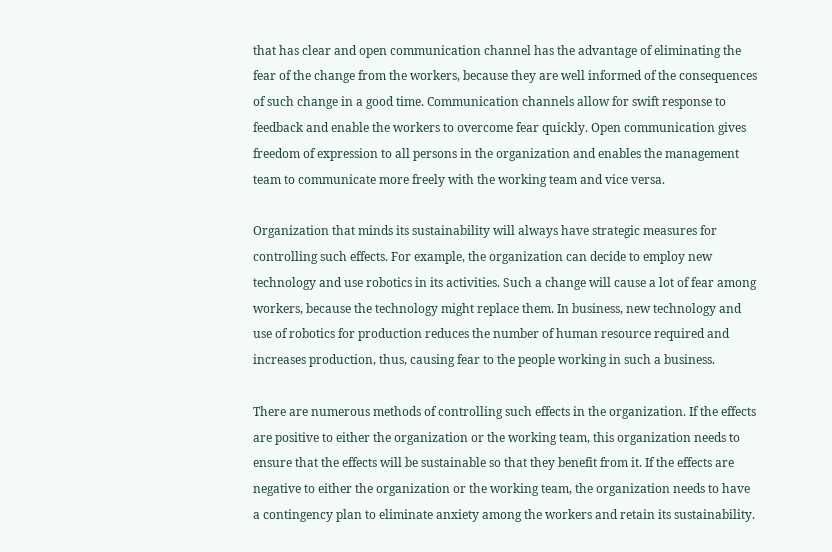that has clear and open communication channel has the advantage of eliminating the fear of the change from the workers, because they are well informed of the consequences of such change in a good time. Communication channels allow for swift response to feedback and enable the workers to overcome fear quickly. Open communication gives freedom of expression to all persons in the organization and enables the management team to communicate more freely with the working team and vice versa.

Organization that minds its sustainability will always have strategic measures for controlling such effects. For example, the organization can decide to employ new technology and use robotics in its activities. Such a change will cause a lot of fear among workers, because the technology might replace them. In business, new technology and use of robotics for production reduces the number of human resource required and increases production, thus, causing fear to the people working in such a business.

There are numerous methods of controlling such effects in the organization. If the effects are positive to either the organization or the working team, this organization needs to ensure that the effects will be sustainable so that they benefit from it. If the effects are negative to either the organization or the working team, the organization needs to have a contingency plan to eliminate anxiety among the workers and retain its sustainability.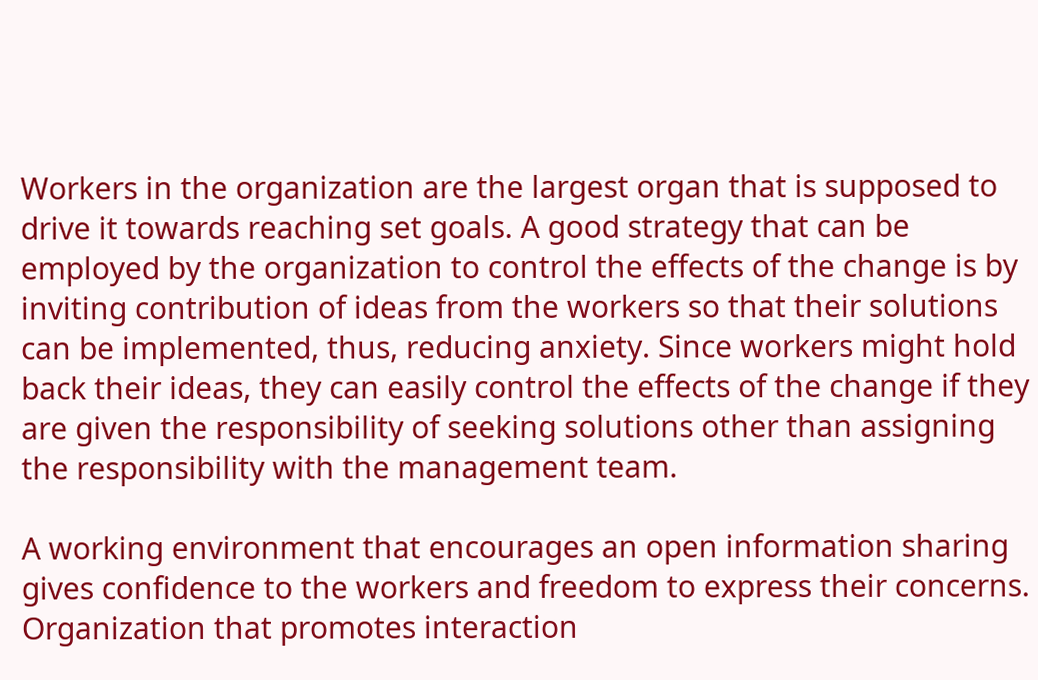Workers in the organization are the largest organ that is supposed to drive it towards reaching set goals. A good strategy that can be employed by the organization to control the effects of the change is by inviting contribution of ideas from the workers so that their solutions can be implemented, thus, reducing anxiety. Since workers might hold back their ideas, they can easily control the effects of the change if they are given the responsibility of seeking solutions other than assigning the responsibility with the management team.

A working environment that encourages an open information sharing gives confidence to the workers and freedom to express their concerns. Organization that promotes interaction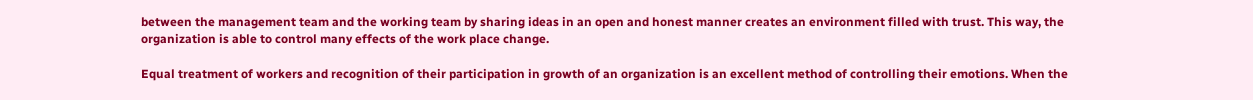between the management team and the working team by sharing ideas in an open and honest manner creates an environment filled with trust. This way, the organization is able to control many effects of the work place change.

Equal treatment of workers and recognition of their participation in growth of an organization is an excellent method of controlling their emotions. When the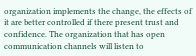organization implements the change, the effects of it are better controlled if there present trust and confidence. The organization that has open communication channels will listen to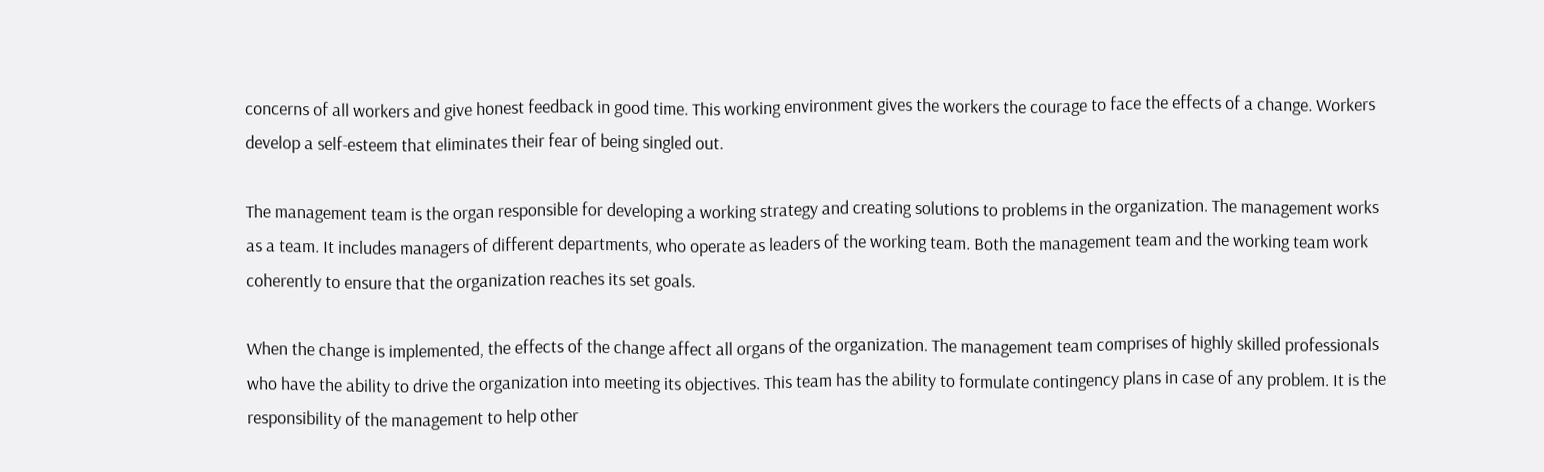concerns of all workers and give honest feedback in good time. This working environment gives the workers the courage to face the effects of a change. Workers develop a self-esteem that eliminates their fear of being singled out.

The management team is the organ responsible for developing a working strategy and creating solutions to problems in the organization. The management works as a team. It includes managers of different departments, who operate as leaders of the working team. Both the management team and the working team work coherently to ensure that the organization reaches its set goals.

When the change is implemented, the effects of the change affect all organs of the organization. The management team comprises of highly skilled professionals who have the ability to drive the organization into meeting its objectives. This team has the ability to formulate contingency plans in case of any problem. It is the responsibility of the management to help other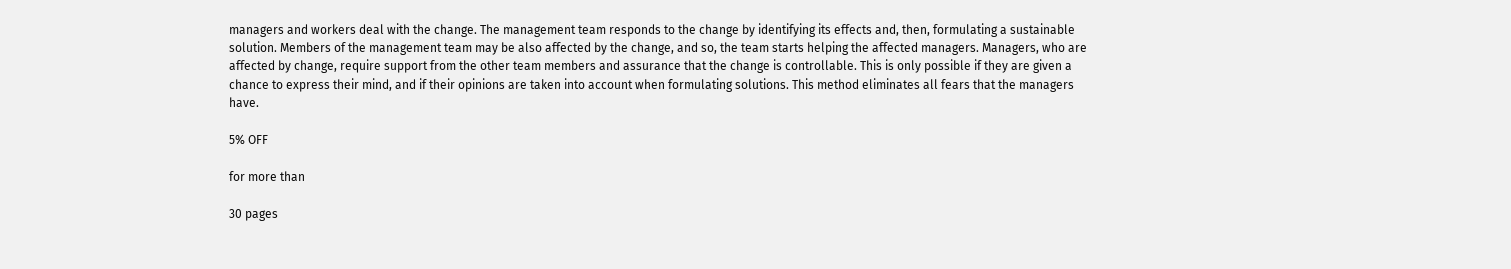managers and workers deal with the change. The management team responds to the change by identifying its effects and, then, formulating a sustainable solution. Members of the management team may be also affected by the change, and so, the team starts helping the affected managers. Managers, who are affected by change, require support from the other team members and assurance that the change is controllable. This is only possible if they are given a chance to express their mind, and if their opinions are taken into account when formulating solutions. This method eliminates all fears that the managers have.

5% OFF

for more than

30 pages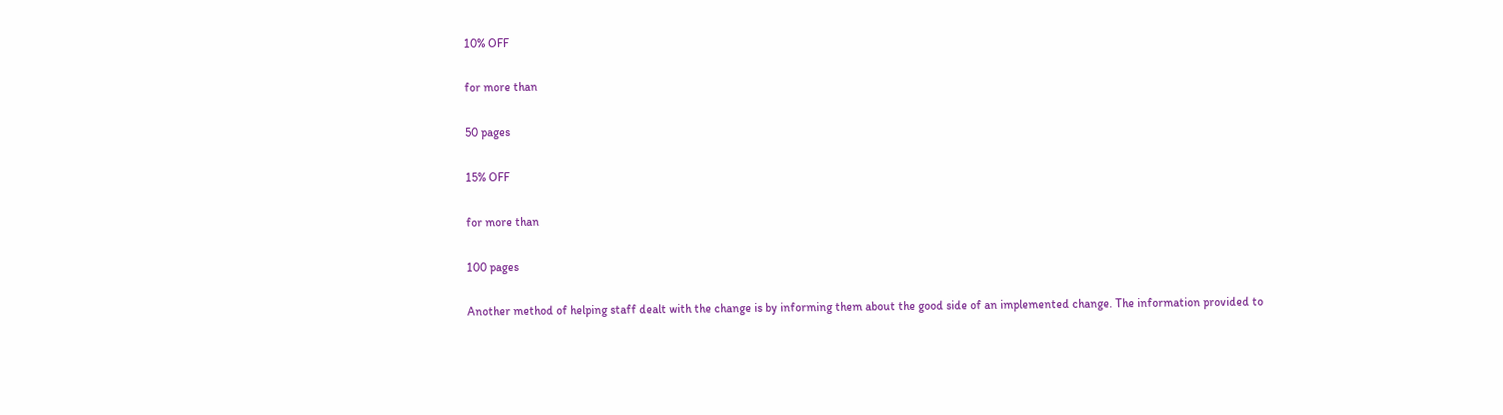10% OFF

for more than

50 pages

15% OFF

for more than

100 pages

Another method of helping staff dealt with the change is by informing them about the good side of an implemented change. The information provided to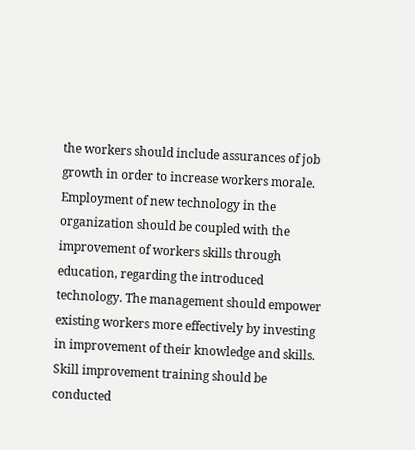the workers should include assurances of job growth in order to increase workers morale. Employment of new technology in the organization should be coupled with the improvement of workers skills through education, regarding the introduced technology. The management should empower existing workers more effectively by investing in improvement of their knowledge and skills. Skill improvement training should be conducted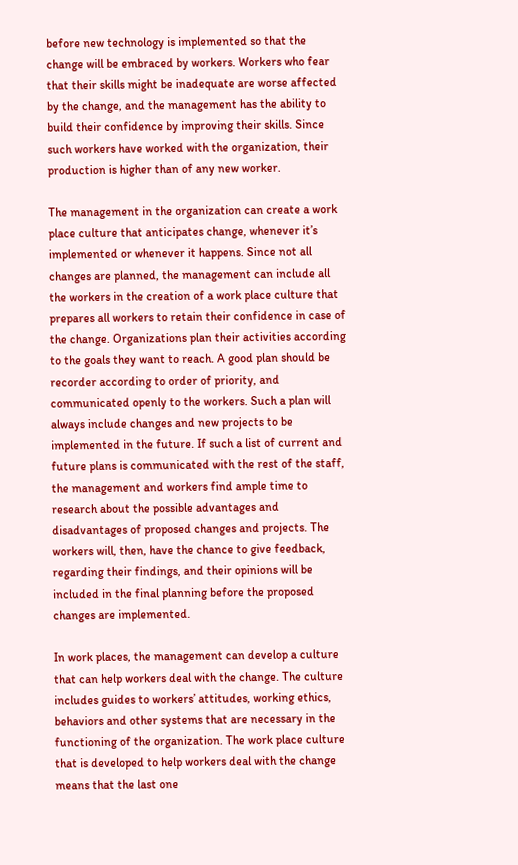before new technology is implemented so that the change will be embraced by workers. Workers who fear that their skills might be inadequate are worse affected by the change, and the management has the ability to build their confidence by improving their skills. Since such workers have worked with the organization, their production is higher than of any new worker.

The management in the organization can create a work place culture that anticipates change, whenever it’s implemented or whenever it happens. Since not all changes are planned, the management can include all the workers in the creation of a work place culture that prepares all workers to retain their confidence in case of the change. Organizations plan their activities according to the goals they want to reach. A good plan should be recorder according to order of priority, and communicated openly to the workers. Such a plan will always include changes and new projects to be implemented in the future. If such a list of current and future plans is communicated with the rest of the staff, the management and workers find ample time to research about the possible advantages and disadvantages of proposed changes and projects. The workers will, then, have the chance to give feedback, regarding their findings, and their opinions will be included in the final planning before the proposed changes are implemented.

In work places, the management can develop a culture that can help workers deal with the change. The culture includes guides to workers’ attitudes, working ethics, behaviors and other systems that are necessary in the functioning of the organization. The work place culture that is developed to help workers deal with the change means that the last one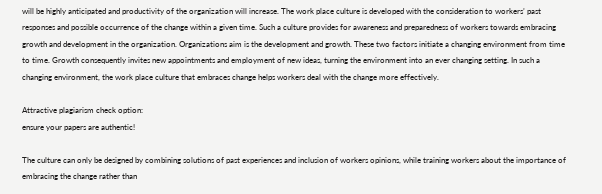will be highly anticipated and productivity of the organization will increase. The work place culture is developed with the consideration to workers’ past responses and possible occurrence of the change within a given time. Such a culture provides for awareness and preparedness of workers towards embracing growth and development in the organization. Organizations aim is the development and growth. These two factors initiate a changing environment from time to time. Growth consequently invites new appointments and employment of new ideas, turning the environment into an ever changing setting. In such a changing environment, the work place culture that embraces change helps workers deal with the change more effectively.

Attractive plagiarism check option:
ensure your papers are authentic!

The culture can only be designed by combining solutions of past experiences and inclusion of workers opinions, while training workers about the importance of embracing the change rather than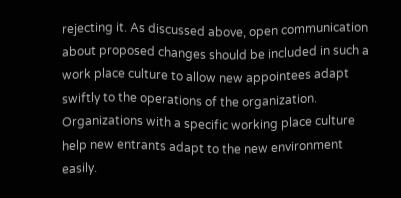rejecting it. As discussed above, open communication about proposed changes should be included in such a work place culture to allow new appointees adapt swiftly to the operations of the organization. Organizations with a specific working place culture help new entrants adapt to the new environment easily.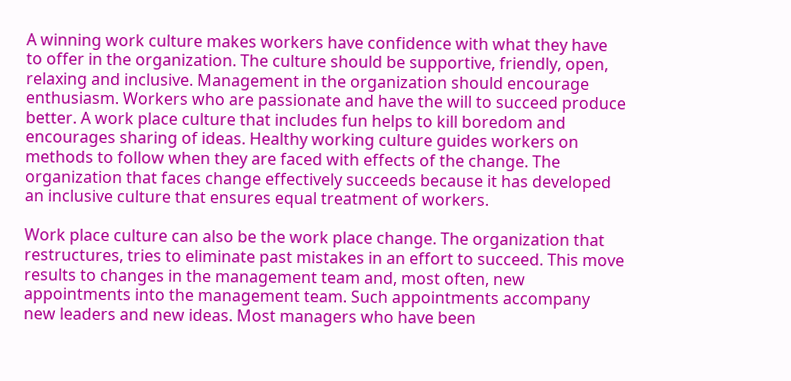A winning work culture makes workers have confidence with what they have to offer in the organization. The culture should be supportive, friendly, open, relaxing and inclusive. Management in the organization should encourage enthusiasm. Workers who are passionate and have the will to succeed produce better. A work place culture that includes fun helps to kill boredom and encourages sharing of ideas. Healthy working culture guides workers on methods to follow when they are faced with effects of the change. The organization that faces change effectively succeeds because it has developed an inclusive culture that ensures equal treatment of workers.

Work place culture can also be the work place change. The organization that restructures, tries to eliminate past mistakes in an effort to succeed. This move results to changes in the management team and, most often, new appointments into the management team. Such appointments accompany new leaders and new ideas. Most managers who have been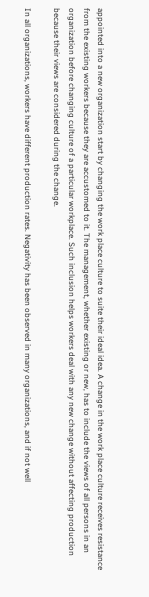appointed into a new organization start by changing the work place culture to suite their ideal idea. A change in the work place culture receives resistance from the existing workers because they are accustomed to it. The management, whether existing or new, has to include the views of all persons in an organization before changing culture of a particular workplace. Such inclusion helps workers deal with any new change without affecting production because their views are considered during the change.

In all organizations, workers have different production rates. Negativity has been observed in many organizations, and if not well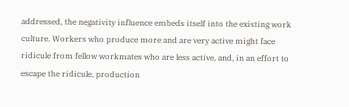addressed, the negativity influence embeds itself into the existing work culture. Workers who produce more and are very active might face ridicule from fellow workmates who are less active, and, in an effort to escape the ridicule, production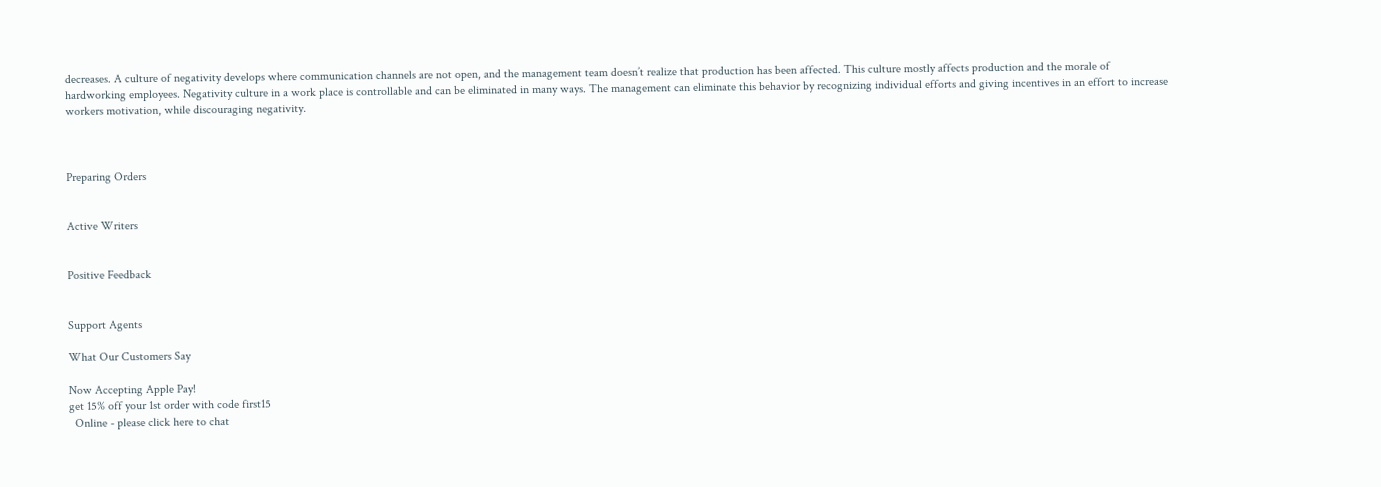decreases. A culture of negativity develops where communication channels are not open, and the management team doesn’t realize that production has been affected. This culture mostly affects production and the morale of hardworking employees. Negativity culture in a work place is controllable and can be eliminated in many ways. The management can eliminate this behavior by recognizing individual efforts and giving incentives in an effort to increase workers motivation, while discouraging negativity.



Preparing Orders


Active Writers


Positive Feedback


Support Agents

What Our Customers Say

Now Accepting Apple Pay!
get 15% off your 1st order with code first15
  Online - please click here to chat